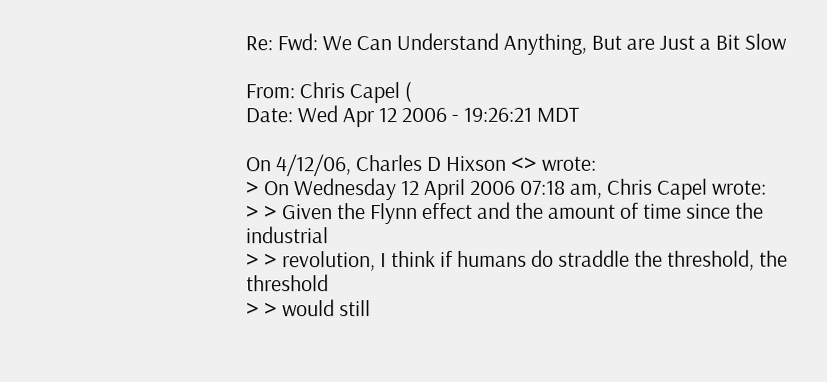Re: Fwd: We Can Understand Anything, But are Just a Bit Slow

From: Chris Capel (
Date: Wed Apr 12 2006 - 19:26:21 MDT

On 4/12/06, Charles D Hixson <> wrote:
> On Wednesday 12 April 2006 07:18 am, Chris Capel wrote:
> > Given the Flynn effect and the amount of time since the industrial
> > revolution, I think if humans do straddle the threshold, the threshold
> > would still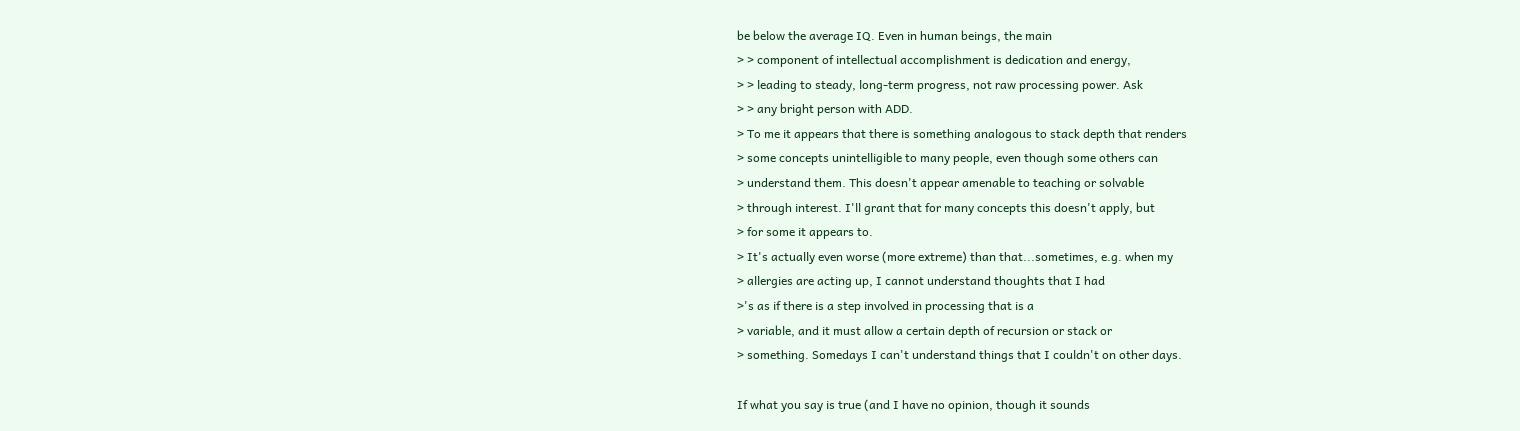be below the average IQ. Even in human beings, the main
> > component of intellectual accomplishment is dedication and energy,
> > leading to steady, long-term progress, not raw processing power. Ask
> > any bright person with ADD.
> To me it appears that there is something analogous to stack depth that renders
> some concepts unintelligible to many people, even though some others can
> understand them. This doesn't appear amenable to teaching or solvable
> through interest. I'll grant that for many concepts this doesn't apply, but
> for some it appears to.
> It's actually even worse (more extreme) than that...sometimes, e.g. when my
> allergies are acting up, I cannot understand thoughts that I had
>'s as if there is a step involved in processing that is a
> variable, and it must allow a certain depth of recursion or stack or
> something. Somedays I can't understand things that I couldn't on other days.

If what you say is true (and I have no opinion, though it sounds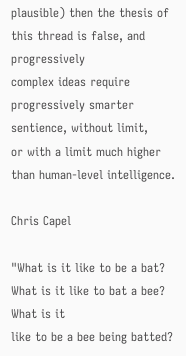plausible) then the thesis of this thread is false, and progressively
complex ideas require progressively smarter sentience, without limit,
or with a limit much higher than human-level intelligence.

Chris Capel

"What is it like to be a bat? What is it like to bat a bee? What is it
like to be a bee being batted?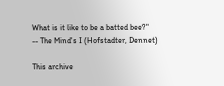What is it like to be a batted bee?"
-- The Mind's I (Hofstadter, Dennet)

This archive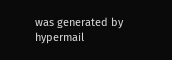was generated by hypermail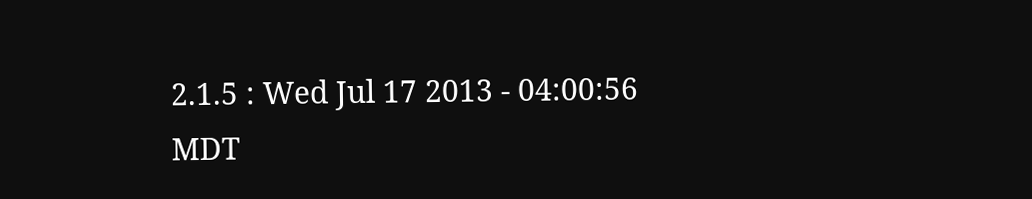2.1.5 : Wed Jul 17 2013 - 04:00:56 MDT